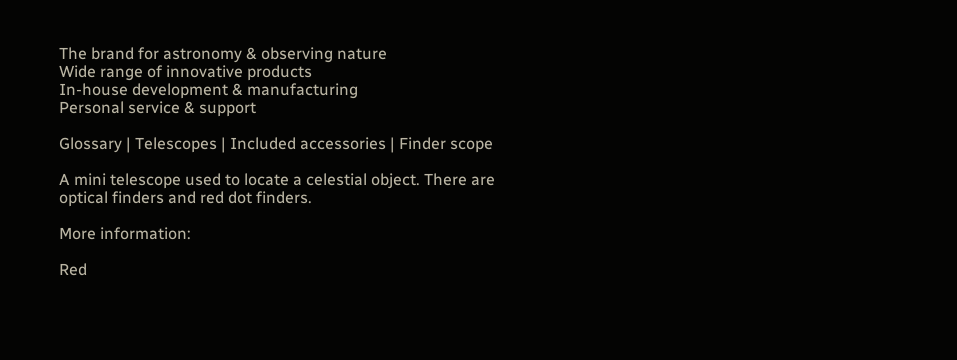The brand for astronomy & observing nature
Wide range of innovative products
In-house development & manufacturing
Personal service & support

Glossary | Telescopes | Included accessories | Finder scope

A mini telescope used to locate a celestial object. There are optical finders and red dot finders.

More information:

Red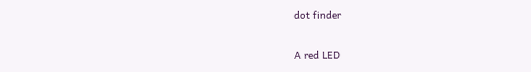dot finder

A red LED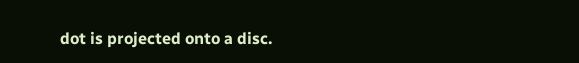dot is projected onto a disc.